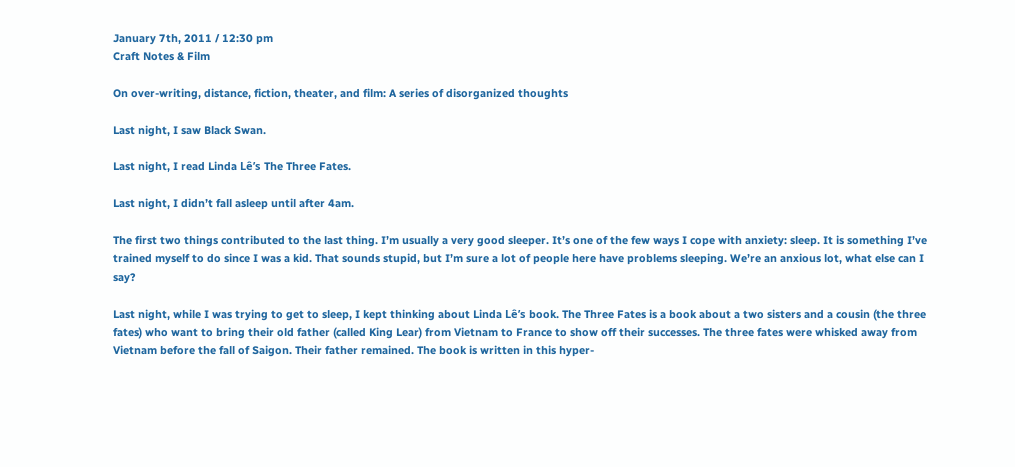January 7th, 2011 / 12:30 pm
Craft Notes & Film

On over-writing, distance, fiction, theater, and film: A series of disorganized thoughts

Last night, I saw Black Swan.

Last night, I read Linda Lê’s The Three Fates.

Last night, I didn’t fall asleep until after 4am.

The first two things contributed to the last thing. I’m usually a very good sleeper. It’s one of the few ways I cope with anxiety: sleep. It is something I’ve trained myself to do since I was a kid. That sounds stupid, but I’m sure a lot of people here have problems sleeping. We’re an anxious lot, what else can I say?

Last night, while I was trying to get to sleep, I kept thinking about Linda Lê’s book. The Three Fates is a book about a two sisters and a cousin (the three fates) who want to bring their old father (called King Lear) from Vietnam to France to show off their successes. The three fates were whisked away from Vietnam before the fall of Saigon. Their father remained. The book is written in this hyper-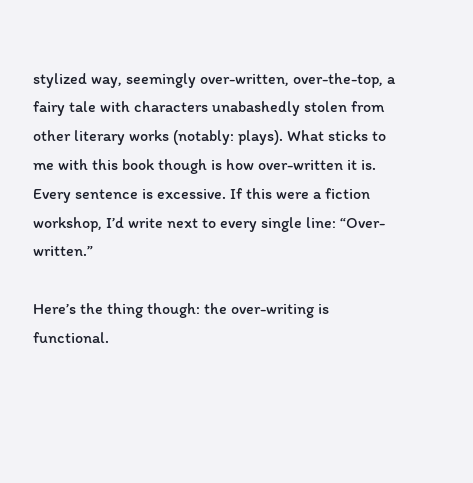stylized way, seemingly over-written, over-the-top, a fairy tale with characters unabashedly stolen from other literary works (notably: plays). What sticks to me with this book though is how over-written it is. Every sentence is excessive. If this were a fiction workshop, I’d write next to every single line: “Over-written.”

Here’s the thing though: the over-writing is functional.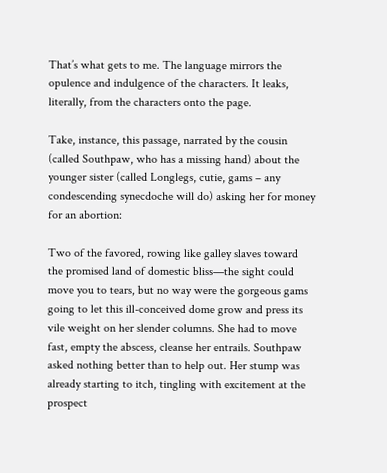That’s what gets to me. The language mirrors the opulence and indulgence of the characters. It leaks, literally, from the characters onto the page.

Take, instance, this passage, narrated by the cousin (called Southpaw, who has a missing hand) about the younger sister (called Longlegs, cutie, gams – any condescending synecdoche will do) asking her for money for an abortion:

Two of the favored, rowing like galley slaves toward the promised land of domestic bliss—the sight could move you to tears, but no way were the gorgeous gams going to let this ill-conceived dome grow and press its vile weight on her slender columns. She had to move fast, empty the abscess, cleanse her entrails. Southpaw asked nothing better than to help out. Her stump was already starting to itch, tingling with excitement at the prospect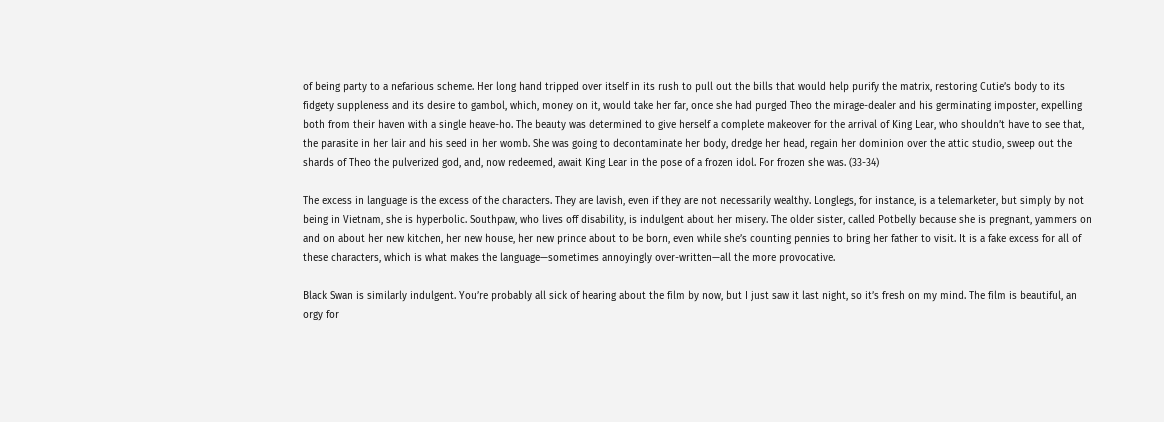of being party to a nefarious scheme. Her long hand tripped over itself in its rush to pull out the bills that would help purify the matrix, restoring Cutie’s body to its fidgety suppleness and its desire to gambol, which, money on it, would take her far, once she had purged Theo the mirage-dealer and his germinating imposter, expelling both from their haven with a single heave-ho. The beauty was determined to give herself a complete makeover for the arrival of King Lear, who shouldn’t have to see that, the parasite in her lair and his seed in her womb. She was going to decontaminate her body, dredge her head, regain her dominion over the attic studio, sweep out the shards of Theo the pulverized god, and, now redeemed, await King Lear in the pose of a frozen idol. For frozen she was. (33-34)

The excess in language is the excess of the characters. They are lavish, even if they are not necessarily wealthy. Longlegs, for instance, is a telemarketer, but simply by not being in Vietnam, she is hyperbolic. Southpaw, who lives off disability, is indulgent about her misery. The older sister, called Potbelly because she is pregnant, yammers on and on about her new kitchen, her new house, her new prince about to be born, even while she’s counting pennies to bring her father to visit. It is a fake excess for all of these characters, which is what makes the language—sometimes annoyingly over-written—all the more provocative.

Black Swan is similarly indulgent. You’re probably all sick of hearing about the film by now, but I just saw it last night, so it’s fresh on my mind. The film is beautiful, an orgy for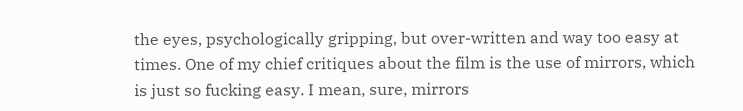the eyes, psychologically gripping, but over-written and way too easy at times. One of my chief critiques about the film is the use of mirrors, which is just so fucking easy. I mean, sure, mirrors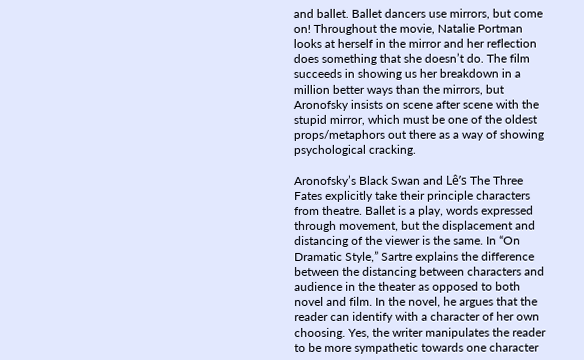and ballet. Ballet dancers use mirrors, but come on! Throughout the movie, Natalie Portman looks at herself in the mirror and her reflection does something that she doesn’t do. The film succeeds in showing us her breakdown in a million better ways than the mirrors, but Aronofsky insists on scene after scene with the stupid mirror, which must be one of the oldest props/metaphors out there as a way of showing psychological cracking.

Aronofsky’s Black Swan and Lê’s The Three Fates explicitly take their principle characters from theatre. Ballet is a play, words expressed through movement, but the displacement and distancing of the viewer is the same. In “On Dramatic Style,” Sartre explains the difference between the distancing between characters and audience in the theater as opposed to both novel and film. In the novel, he argues that the reader can identify with a character of her own choosing. Yes, the writer manipulates the reader to be more sympathetic towards one character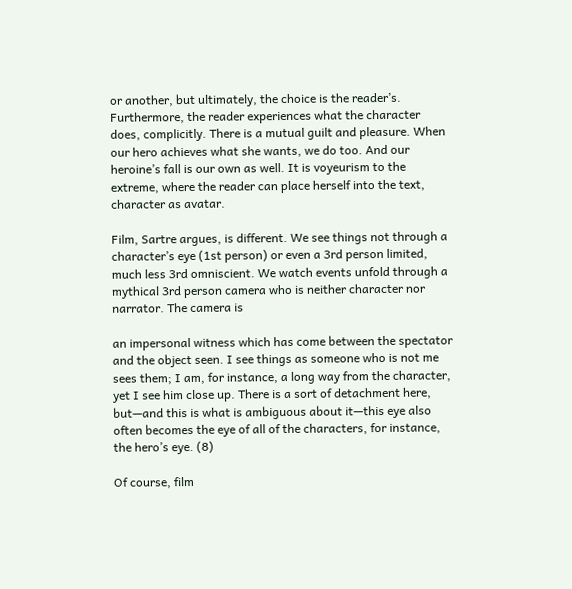or another, but ultimately, the choice is the reader’s. Furthermore, the reader experiences what the character does, complicitly. There is a mutual guilt and pleasure. When our hero achieves what she wants, we do too. And our heroine’s fall is our own as well. It is voyeurism to the extreme, where the reader can place herself into the text, character as avatar.

Film, Sartre argues, is different. We see things not through a character’s eye (1st person) or even a 3rd person limited, much less 3rd omniscient. We watch events unfold through a mythical 3rd person camera who is neither character nor narrator. The camera is

an impersonal witness which has come between the spectator and the object seen. I see things as someone who is not me sees them; I am, for instance, a long way from the character, yet I see him close up. There is a sort of detachment here, but—and this is what is ambiguous about it—this eye also often becomes the eye of all of the characters, for instance, the hero’s eye. (8)

Of course, film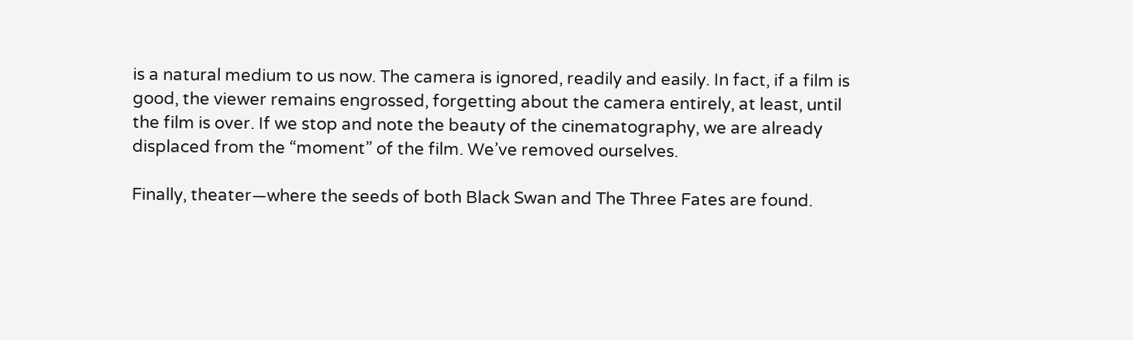is a natural medium to us now. The camera is ignored, readily and easily. In fact, if a film is good, the viewer remains engrossed, forgetting about the camera entirely, at least, until the film is over. If we stop and note the beauty of the cinematography, we are already displaced from the “moment” of the film. We’ve removed ourselves.

Finally, theater—where the seeds of both Black Swan and The Three Fates are found.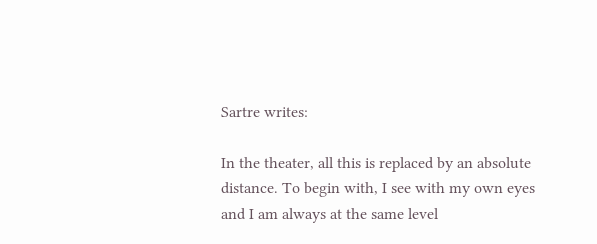Sartre writes:

In the theater, all this is replaced by an absolute distance. To begin with, I see with my own eyes and I am always at the same level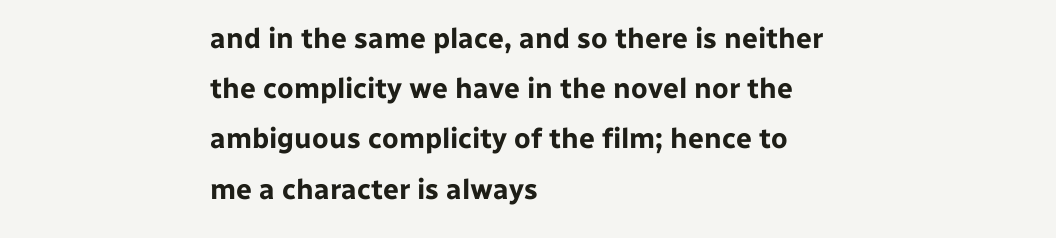and in the same place, and so there is neither the complicity we have in the novel nor the ambiguous complicity of the film; hence to me a character is always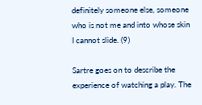definitely someone else, someone who is not me and into whose skin I cannot slide. (9)

Sartre goes on to describe the experience of watching a play. The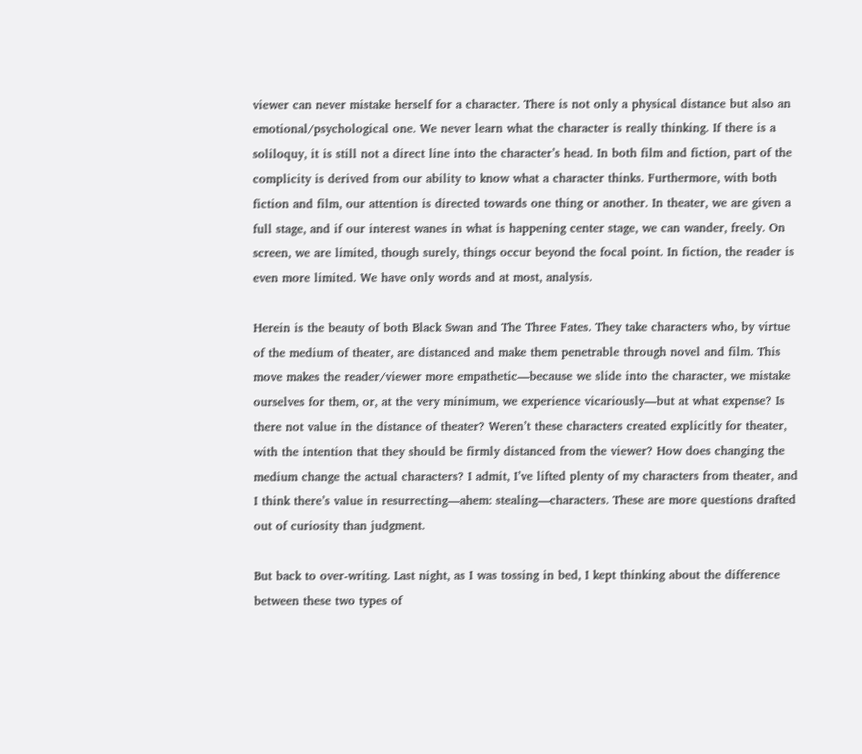viewer can never mistake herself for a character. There is not only a physical distance but also an emotional/psychological one. We never learn what the character is really thinking. If there is a soliloquy, it is still not a direct line into the character’s head. In both film and fiction, part of the complicity is derived from our ability to know what a character thinks. Furthermore, with both fiction and film, our attention is directed towards one thing or another. In theater, we are given a full stage, and if our interest wanes in what is happening center stage, we can wander, freely. On screen, we are limited, though surely, things occur beyond the focal point. In fiction, the reader is even more limited. We have only words and at most, analysis.

Herein is the beauty of both Black Swan and The Three Fates. They take characters who, by virtue of the medium of theater, are distanced and make them penetrable through novel and film. This move makes the reader/viewer more empathetic—because we slide into the character, we mistake ourselves for them, or, at the very minimum, we experience vicariously—but at what expense? Is there not value in the distance of theater? Weren’t these characters created explicitly for theater, with the intention that they should be firmly distanced from the viewer? How does changing the medium change the actual characters? I admit, I’ve lifted plenty of my characters from theater, and I think there’s value in resurrecting—ahem: stealing—characters. These are more questions drafted out of curiosity than judgment.

But back to over-writing. Last night, as I was tossing in bed, I kept thinking about the difference between these two types of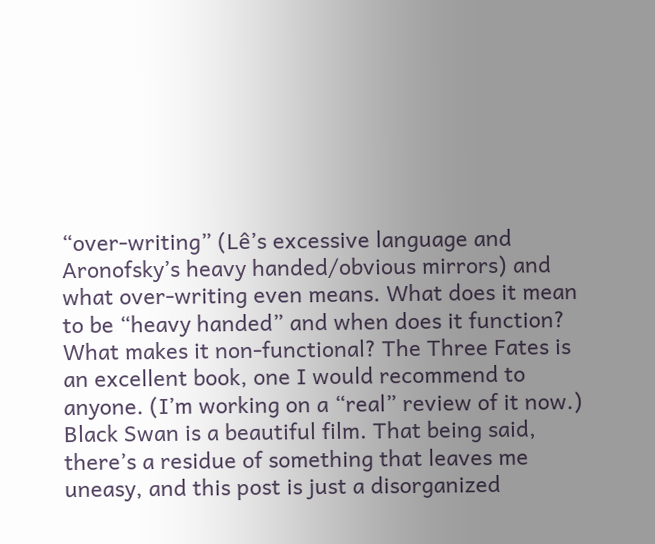“over-writing” (Lê’s excessive language and Aronofsky’s heavy handed/obvious mirrors) and what over-writing even means. What does it mean to be “heavy handed” and when does it function? What makes it non-functional? The Three Fates is an excellent book, one I would recommend to anyone. (I’m working on a “real” review of it now.) Black Swan is a beautiful film. That being said, there’s a residue of something that leaves me uneasy, and this post is just a disorganized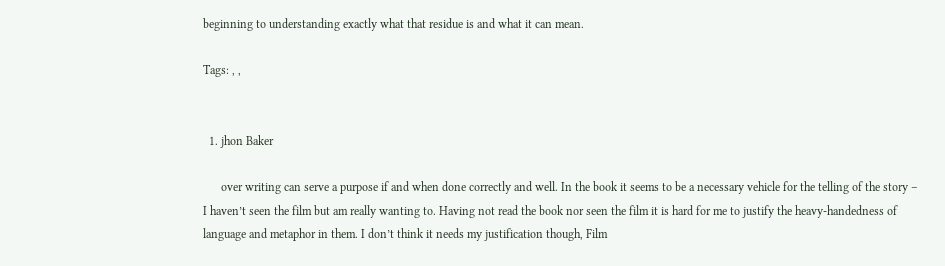beginning to understanding exactly what that residue is and what it can mean.

Tags: , ,


  1. jhon Baker

      over writing can serve a purpose if and when done correctly and well. In the book it seems to be a necessary vehicle for the telling of the story – I haven’t seen the film but am really wanting to. Having not read the book nor seen the film it is hard for me to justify the heavy-handedness of language and metaphor in them. I don’t think it needs my justification though, Film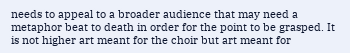needs to appeal to a broader audience that may need a metaphor beat to death in order for the point to be grasped. It is not higher art meant for the choir but art meant for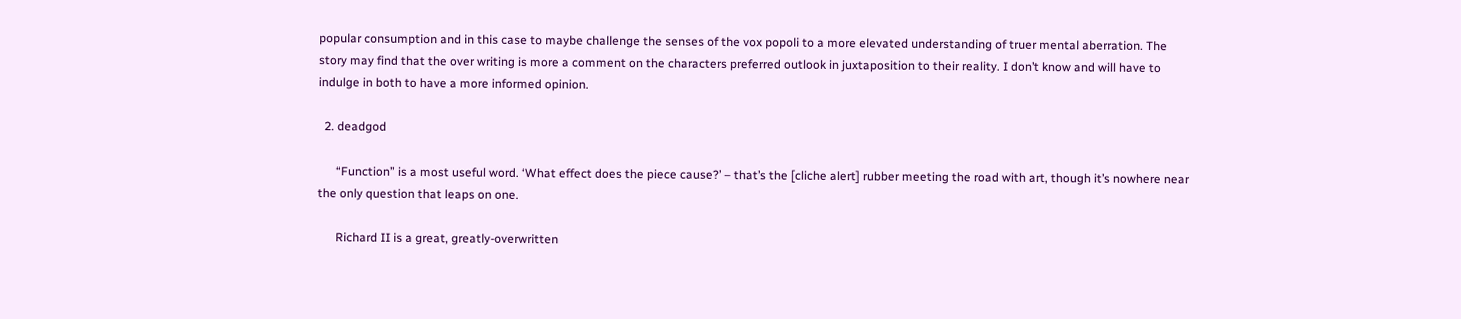popular consumption and in this case to maybe challenge the senses of the vox popoli to a more elevated understanding of truer mental aberration. The story may find that the over writing is more a comment on the characters preferred outlook in juxtaposition to their reality. I don’t know and will have to indulge in both to have a more informed opinion.

  2. deadgod

      “Function” is a most useful word. ‘What effect does the piece cause?’ – that’s the [cliche alert] rubber meeting the road with art, though it’s nowhere near the only question that leaps on one.

      Richard II is a great, greatly-overwritten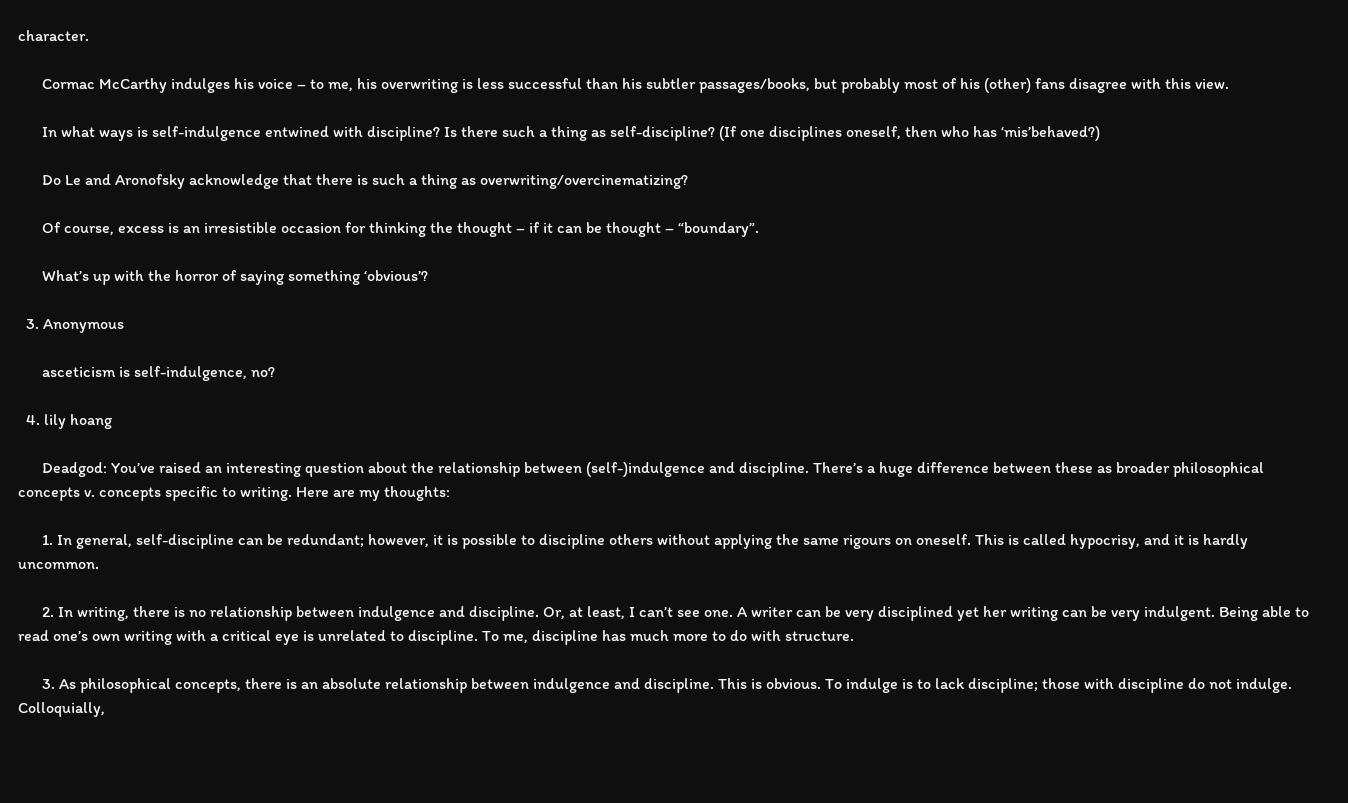character.

      Cormac McCarthy indulges his voice – to me, his overwriting is less successful than his subtler passages/books, but probably most of his (other) fans disagree with this view.

      In what ways is self-indulgence entwined with discipline? Is there such a thing as self-discipline? (If one disciplines oneself, then who has ‘mis’behaved?)

      Do Le and Aronofsky acknowledge that there is such a thing as overwriting/overcinematizing?

      Of course, excess is an irresistible occasion for thinking the thought – if it can be thought – “boundary”.

      What’s up with the horror of saying something ‘obvious’?

  3. Anonymous

      asceticism is self-indulgence, no?

  4. lily hoang

      Deadgod: You’ve raised an interesting question about the relationship between (self-)indulgence and discipline. There’s a huge difference between these as broader philosophical concepts v. concepts specific to writing. Here are my thoughts:

      1. In general, self-discipline can be redundant; however, it is possible to discipline others without applying the same rigours on oneself. This is called hypocrisy, and it is hardly uncommon.

      2. In writing, there is no relationship between indulgence and discipline. Or, at least, I can’t see one. A writer can be very disciplined yet her writing can be very indulgent. Being able to read one’s own writing with a critical eye is unrelated to discipline. To me, discipline has much more to do with structure.

      3. As philosophical concepts, there is an absolute relationship between indulgence and discipline. This is obvious. To indulge is to lack discipline; those with discipline do not indulge. Colloquially,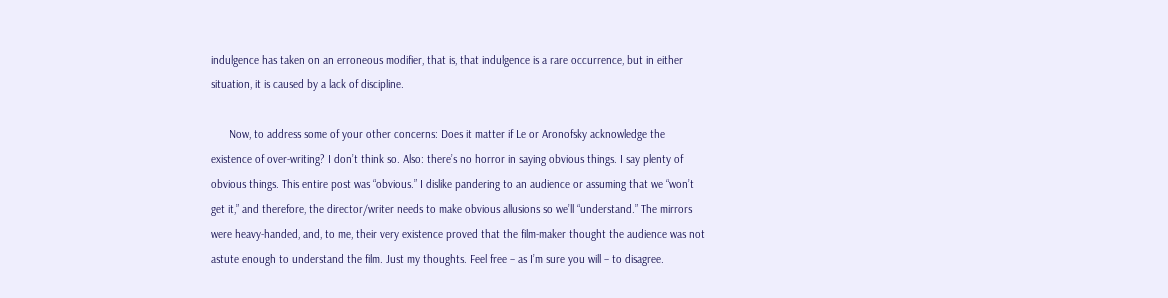indulgence has taken on an erroneous modifier, that is, that indulgence is a rare occurrence, but in either situation, it is caused by a lack of discipline.

      Now, to address some of your other concerns: Does it matter if Le or Aronofsky acknowledge the existence of over-writing? I don’t think so. Also: there’s no horror in saying obvious things. I say plenty of obvious things. This entire post was “obvious.” I dislike pandering to an audience or assuming that we “won’t get it,” and therefore, the director/writer needs to make obvious allusions so we’ll “understand.” The mirrors were heavy-handed, and, to me, their very existence proved that the film-maker thought the audience was not astute enough to understand the film. Just my thoughts. Feel free – as I’m sure you will – to disagree.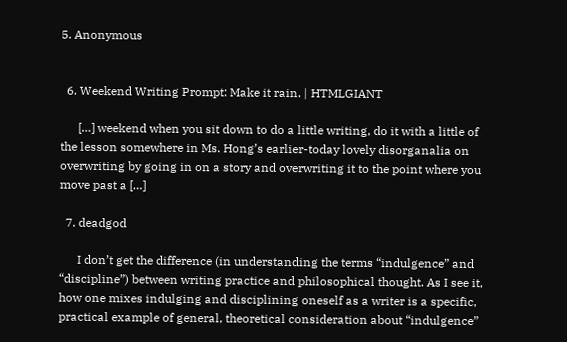5. Anonymous


  6. Weekend Writing Prompt: Make it rain. | HTMLGIANT

      […] weekend when you sit down to do a little writing, do it with a little of the lesson somewhere in Ms. Hong’s earlier-today lovely disorganalia on overwriting by going in on a story and overwriting it to the point where you move past a […]

  7. deadgod

      I don’t get the difference (in understanding the terms “indulgence” and “discipline”) between writing practice and philosophical thought. As I see it, how one mixes indulging and disciplining oneself as a writer is a specific, practical example of general, theoretical consideration about “indulgence”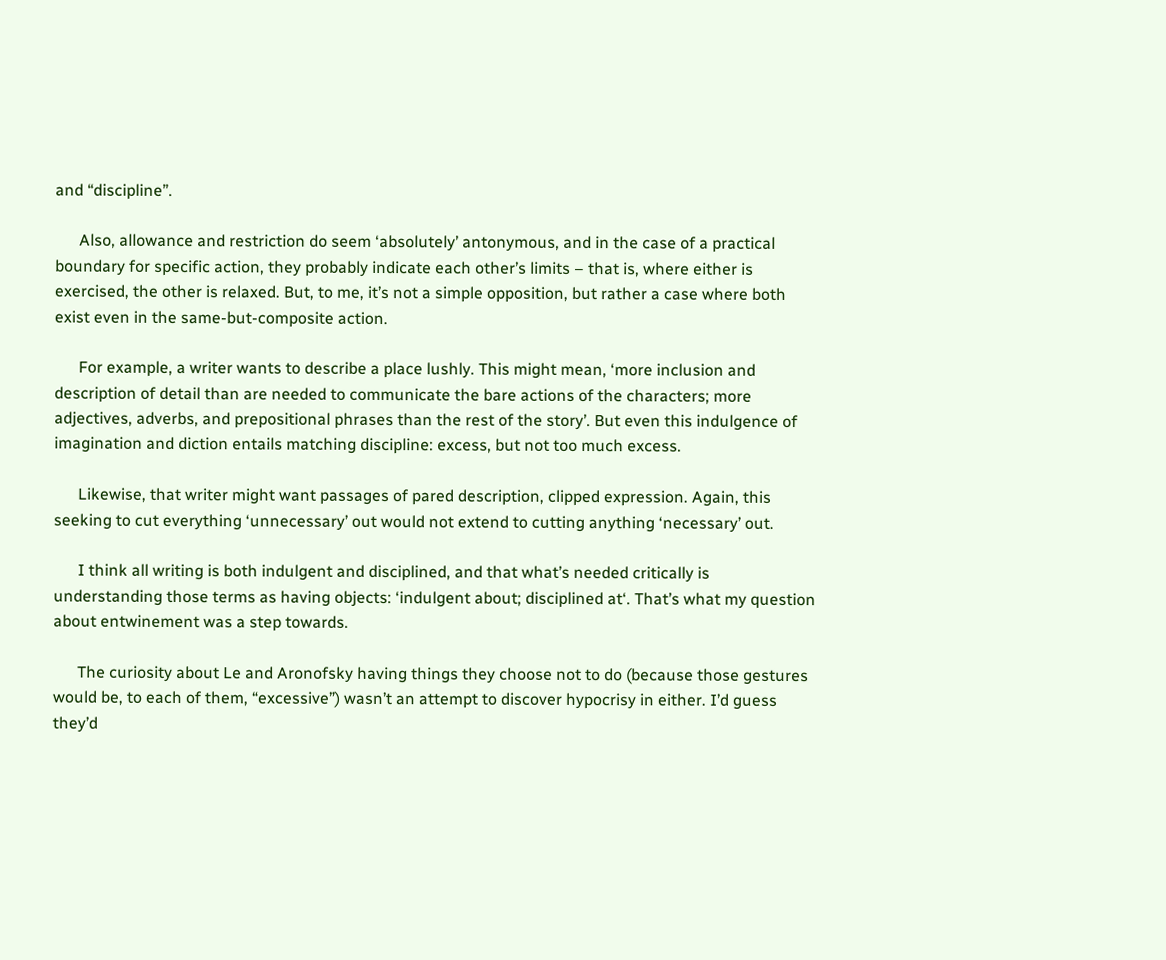and “discipline”.

      Also, allowance and restriction do seem ‘absolutely’ antonymous, and in the case of a practical boundary for specific action, they probably indicate each other’s limits – that is, where either is exercised, the other is relaxed. But, to me, it’s not a simple opposition, but rather a case where both exist even in the same-but-composite action.

      For example, a writer wants to describe a place lushly. This might mean, ‘more inclusion and description of detail than are needed to communicate the bare actions of the characters; more adjectives, adverbs, and prepositional phrases than the rest of the story’. But even this indulgence of imagination and diction entails matching discipline: excess, but not too much excess.

      Likewise, that writer might want passages of pared description, clipped expression. Again, this seeking to cut everything ‘unnecessary’ out would not extend to cutting anything ‘necessary’ out.

      I think all writing is both indulgent and disciplined, and that what’s needed critically is understanding those terms as having objects: ‘indulgent about; disciplined at‘. That’s what my question about entwinement was a step towards.

      The curiosity about Le and Aronofsky having things they choose not to do (because those gestures would be, to each of them, “excessive”) wasn’t an attempt to discover hypocrisy in either. I’d guess they’d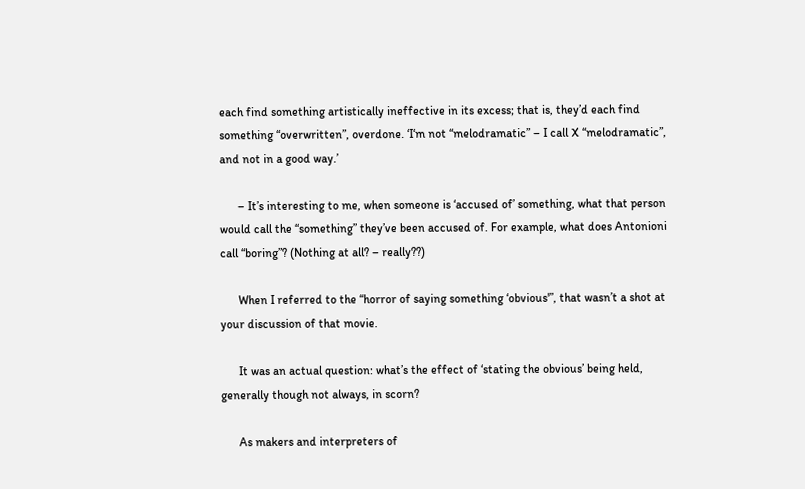each find something artistically ineffective in its excess; that is, they’d each find something “overwritten”, overdone. ‘I‘m not “melodramatic” – I call X “melodramatic”, and not in a good way.’

      – It’s interesting to me, when someone is ‘accused of’ something, what that person would call the “something” they’ve been accused of. For example, what does Antonioni call “boring”? (Nothing at all? – really??)

      When I referred to the “horror of saying something ‘obvious'”, that wasn’t a shot at your discussion of that movie.

      It was an actual question: what’s the effect of ‘stating the obvious’ being held, generally though not always, in scorn?

      As makers and interpreters of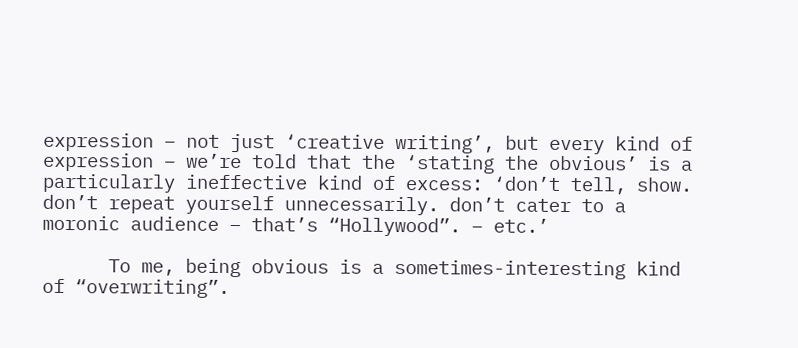expression – not just ‘creative writing’, but every kind of expression – we’re told that the ‘stating the obvious’ is a particularly ineffective kind of excess: ‘don’t tell, show. don’t repeat yourself unnecessarily. don’t cater to a moronic audience – that’s “Hollywood”. – etc.’

      To me, being obvious is a sometimes-interesting kind of “overwriting”.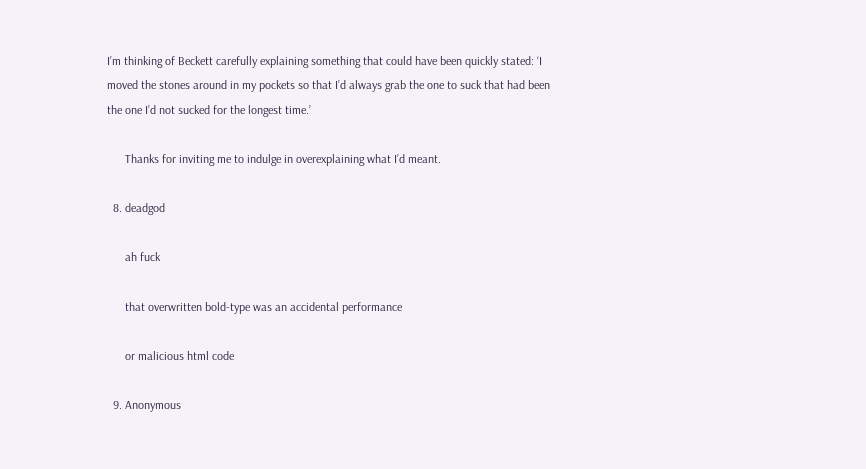I’m thinking of Beckett carefully explaining something that could have been quickly stated: ‘I moved the stones around in my pockets so that I’d always grab the one to suck that had been the one I’d not sucked for the longest time.’

      Thanks for inviting me to indulge in overexplaining what I’d meant.

  8. deadgod

      ah fuck

      that overwritten bold-type was an accidental performance

      or malicious html code

  9. Anonymous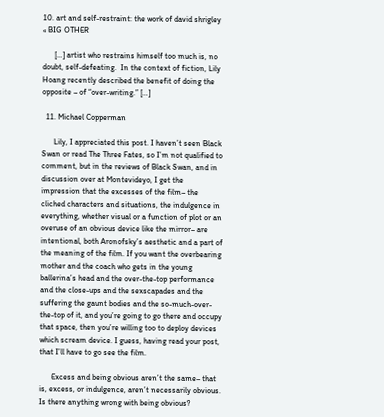10. art and self-restraint: the work of david shrigley « BIG OTHER

      […] artist who restrains himself too much is, no doubt, self-defeating.  In the context of fiction, Lily Hoang recently described the benefit of doing the opposite – of “over-writing.” […]

  11. Michael Copperman

      Lily, I appreciated this post. I haven’t seen Black Swan or read The Three Fates, so I’m not qualified to comment, but in the reviews of Black Swan, and in discussion over at Montevideyo, I get the impression that the excesses of the film– the cliched characters and situations, the indulgence in everything, whether visual or a function of plot or an overuse of an obvious device like the mirror– are intentional, both Aronofsky’s aesthetic and a part of the meaning of the film. If you want the overbearing mother and the coach who gets in the young ballerina’s head and the over-the-top performance and the close-ups and the sexscapades and the suffering the gaunt bodies and the so-much-over-the-top of it, and you’re going to go there and occupy that space, then you’re willing too to deploy devices which scream device. I guess, having read your post, that I’ll have to go see the film.

      Excess and being obvious aren’t the same– that is, excess, or indulgence, aren’t necessarily obvious. Is there anything wrong with being obvious?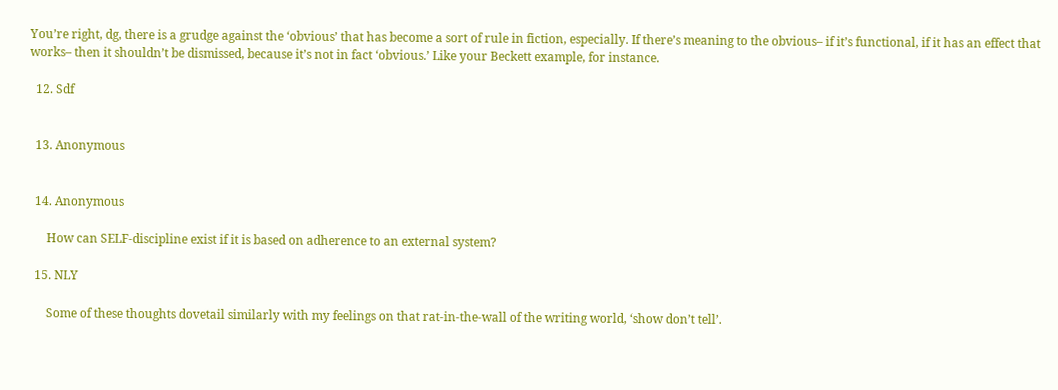You’re right, dg, there is a grudge against the ‘obvious’ that has become a sort of rule in fiction, especially. If there’s meaning to the obvious– if it’s functional, if it has an effect that works– then it shouldn’t be dismissed, because it’s not in fact ‘obvious.’ Like your Beckett example, for instance.

  12. Sdf


  13. Anonymous


  14. Anonymous

      How can SELF-discipline exist if it is based on adherence to an external system?

  15. NLY

      Some of these thoughts dovetail similarly with my feelings on that rat-in-the-wall of the writing world, ‘show don’t tell’.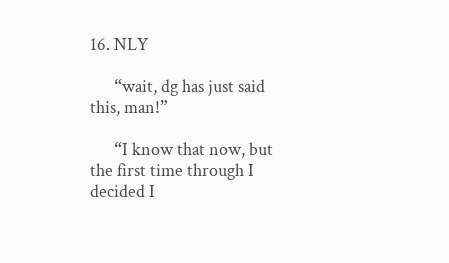16. NLY

      “wait, dg has just said this, man!”

      “I know that now, but the first time through I decided I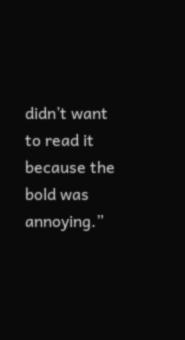didn’t want to read it because the bold was annoying.”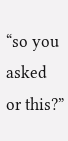“so you asked or this?”